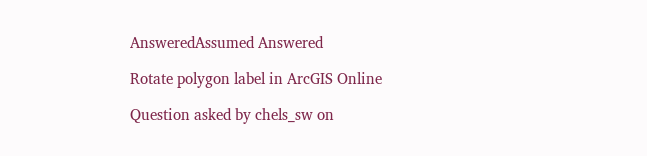AnsweredAssumed Answered

Rotate polygon label in ArcGIS Online

Question asked by chels_sw on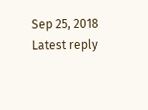Sep 25, 2018
Latest reply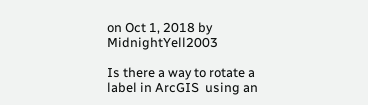on Oct 1, 2018 by MidnightYell2003

Is there a way to rotate a label in ArcGIS  using an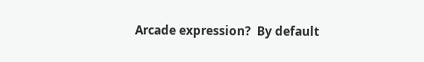Arcade expression?  By default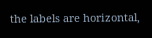the labels are horizontal,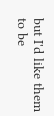but I'd like them to be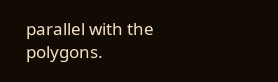parallel with the polygons.